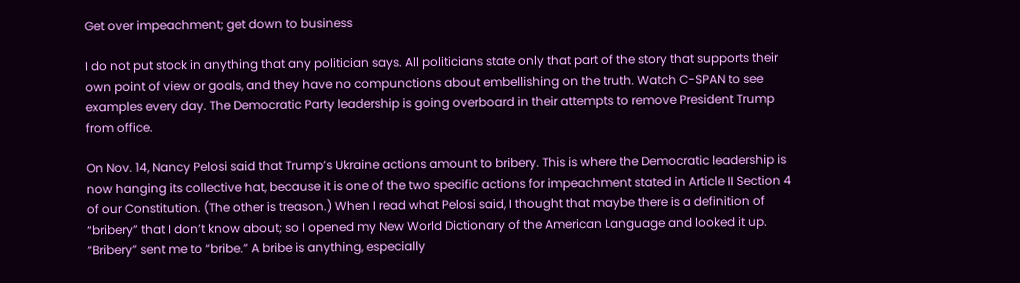Get over impeachment; get down to business

I do not put stock in anything that any politician says. All politicians state only that part of the story that supports their own point of view or goals, and they have no compunctions about embellishing on the truth. Watch C-SPAN to see examples every day. The Democratic Party leadership is going overboard in their attempts to remove President Trump from office.

On Nov. 14, Nancy Pelosi said that Trump’s Ukraine actions amount to bribery. This is where the Democratic leadership is now hanging its collective hat, because it is one of the two specific actions for impeachment stated in Article II Section 4 of our Constitution. (The other is treason.) When I read what Pelosi said, I thought that maybe there is a definition of “bribery” that I don’t know about; so I opened my New World Dictionary of the American Language and looked it up. “Bribery” sent me to “bribe.” A bribe is anything, especially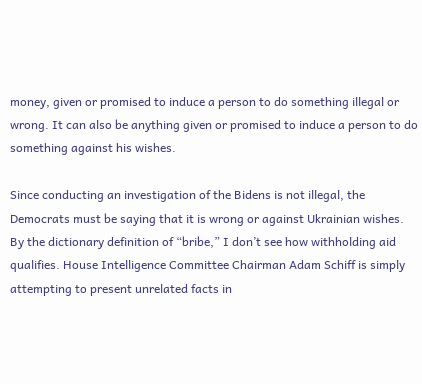money, given or promised to induce a person to do something illegal or wrong. It can also be anything given or promised to induce a person to do something against his wishes.

Since conducting an investigation of the Bidens is not illegal, the Democrats must be saying that it is wrong or against Ukrainian wishes. By the dictionary definition of “bribe,” I don’t see how withholding aid qualifies. House Intelligence Committee Chairman Adam Schiff is simply attempting to present unrelated facts in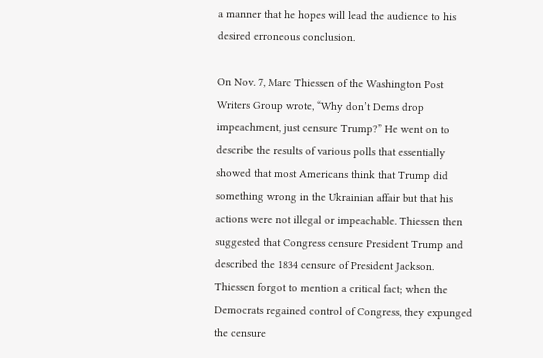a manner that he hopes will lead the audience to his desired erroneous conclusion.

On Nov. 7, Marc Thiessen of the Washington Post Writers Group wrote, “Why don’t Dems drop impeachment, just censure Trump?” He went on to describe the results of various polls that essentially showed that most Americans think that Trump did something wrong in the Ukrainian affair but that his actions were not illegal or impeachable. Thiessen then suggested that Congress censure President Trump and described the 1834 censure of President Jackson. Thiessen forgot to mention a critical fact; when the Democrats regained control of Congress, they expunged the censure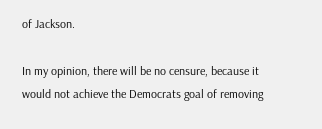of Jackson.

In my opinion, there will be no censure, because it would not achieve the Democrats goal of removing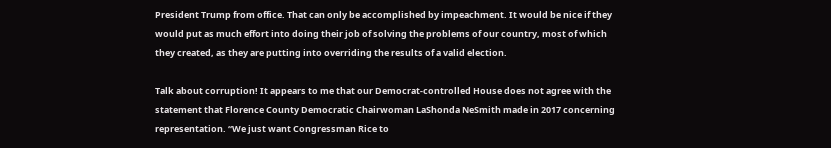President Trump from office. That can only be accomplished by impeachment. It would be nice if they would put as much effort into doing their job of solving the problems of our country, most of which they created, as they are putting into overriding the results of a valid election.

Talk about corruption! It appears to me that our Democrat-controlled House does not agree with the statement that Florence County Democratic Chairwoman LaShonda NeSmith made in 2017 concerning representation. “We just want Congressman Rice to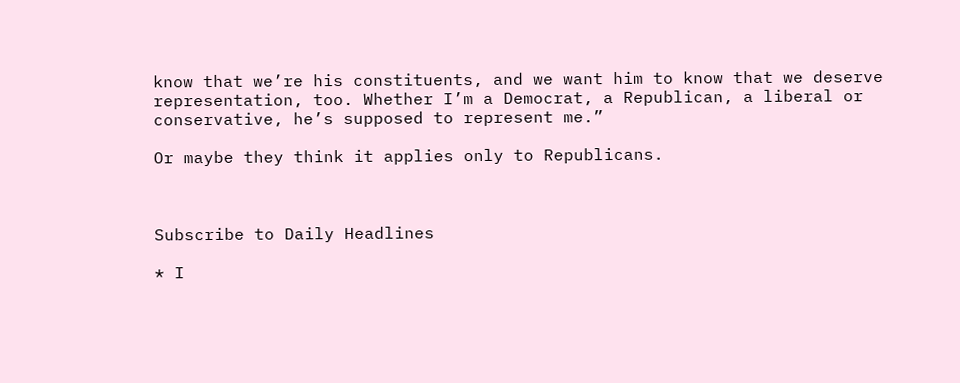know that we’re his constituents, and we want him to know that we deserve representation, too. Whether I’m a Democrat, a Republican, a liberal or conservative, he’s supposed to represent me.”

Or maybe they think it applies only to Republicans.



Subscribe to Daily Headlines

* I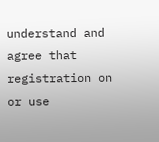understand and agree that registration on or use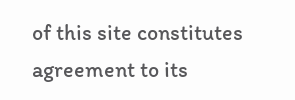of this site constitutes agreement to its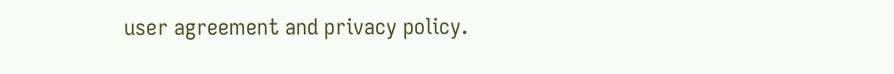user agreement and privacy policy.